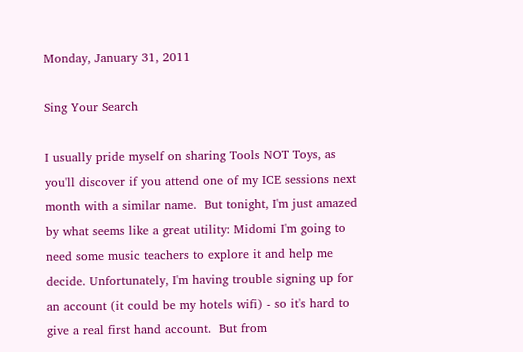Monday, January 31, 2011

Sing Your Search

I usually pride myself on sharing Tools NOT Toys, as you'll discover if you attend one of my ICE sessions next month with a similar name.  But tonight, I'm just amazed by what seems like a great utility: Midomi I'm going to need some music teachers to explore it and help me decide. Unfortunately, I'm having trouble signing up for an account (it could be my hotels wifi) - so it's hard to give a real first hand account.  But from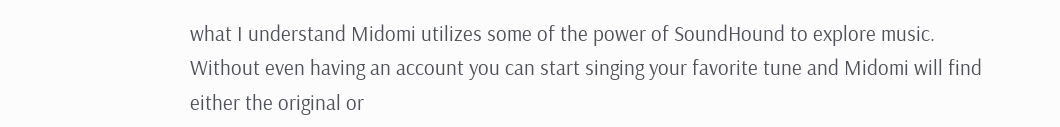what I understand Midomi utilizes some of the power of SoundHound to explore music.  Without even having an account you can start singing your favorite tune and Midomi will find either the original or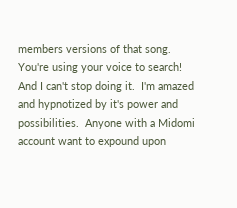members versions of that song.  You're using your voice to search!  And I can't stop doing it.  I'm amazed and hypnotized by it's power and possibilities.  Anyone with a Midomi account want to expound upon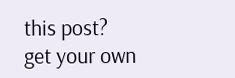this post?
get your own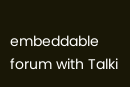embeddable forum with Talki